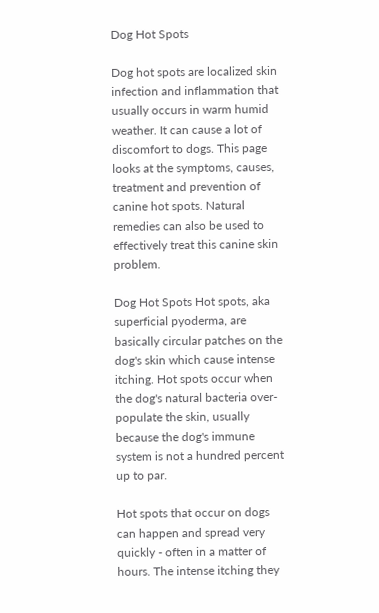Dog Hot Spots

Dog hot spots are localized skin infection and inflammation that usually occurs in warm humid weather. It can cause a lot of discomfort to dogs. This page looks at the symptoms, causes, treatment and prevention of canine hot spots. Natural remedies can also be used to effectively treat this canine skin problem.

Dog Hot Spots Hot spots, aka superficial pyoderma, are basically circular patches on the dog's skin which cause intense itching. Hot spots occur when the dog's natural bacteria over-populate the skin, usually because the dog's immune system is not a hundred percent up to par.

Hot spots that occur on dogs can happen and spread very quickly - often in a matter of hours. The intense itching they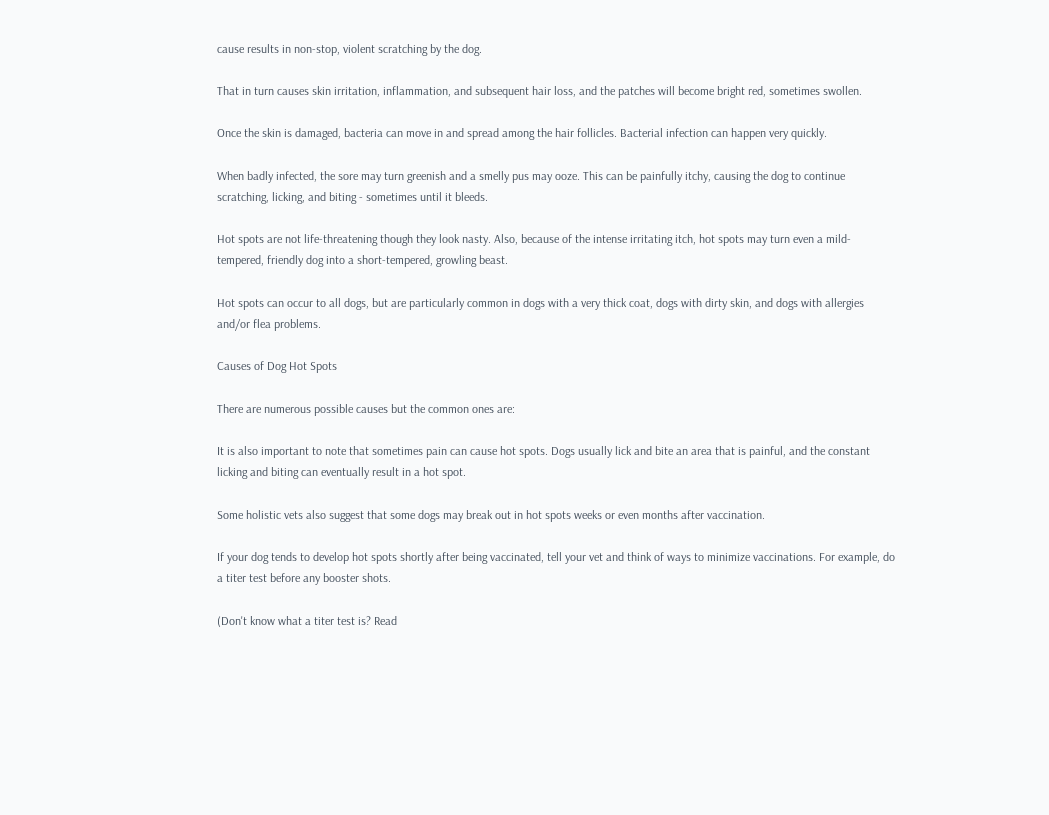cause results in non-stop, violent scratching by the dog.

That in turn causes skin irritation, inflammation, and subsequent hair loss, and the patches will become bright red, sometimes swollen.

Once the skin is damaged, bacteria can move in and spread among the hair follicles. Bacterial infection can happen very quickly.

When badly infected, the sore may turn greenish and a smelly pus may ooze. This can be painfully itchy, causing the dog to continue scratching, licking, and biting - sometimes until it bleeds.

Hot spots are not life-threatening though they look nasty. Also, because of the intense irritating itch, hot spots may turn even a mild-tempered, friendly dog into a short-tempered, growling beast.

Hot spots can occur to all dogs, but are particularly common in dogs with a very thick coat, dogs with dirty skin, and dogs with allergies and/or flea problems.

Causes of Dog Hot Spots

There are numerous possible causes but the common ones are:

It is also important to note that sometimes pain can cause hot spots. Dogs usually lick and bite an area that is painful, and the constant licking and biting can eventually result in a hot spot.

Some holistic vets also suggest that some dogs may break out in hot spots weeks or even months after vaccination.

If your dog tends to develop hot spots shortly after being vaccinated, tell your vet and think of ways to minimize vaccinations. For example, do a titer test before any booster shots.

(Don't know what a titer test is? Read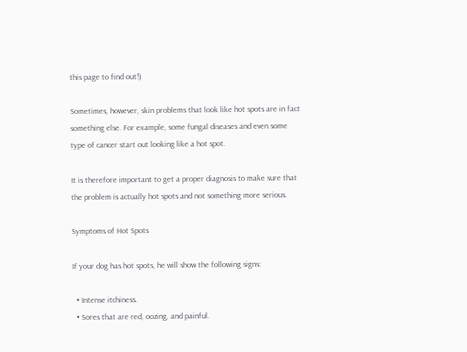this page to find out!)

Sometimes, however, skin problems that look like hot spots are in fact something else. For example, some fungal diseases and even some type of cancer start out looking like a hot spot.

It is therefore important to get a proper diagnosis to make sure that the problem is actually hot spots and not something more serious.

Symptoms of Hot Spots

If your dog has hot spots, he will show the following signs:

  • Intense itchiness.
  • Sores that are red, oozing, and painful.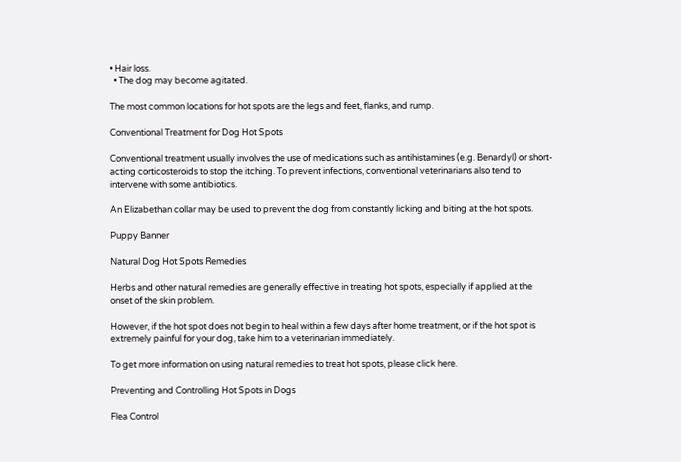• Hair loss.
  • The dog may become agitated.

The most common locations for hot spots are the legs and feet, flanks, and rump.

Conventional Treatment for Dog Hot Spots

Conventional treatment usually involves the use of medications such as antihistamines (e.g. Benardyl) or short-acting corticosteroids to stop the itching. To prevent infections, conventional veterinarians also tend to intervene with some antibiotics.

An Elizabethan collar may be used to prevent the dog from constantly licking and biting at the hot spots.

Puppy Banner

Natural Dog Hot Spots Remedies

Herbs and other natural remedies are generally effective in treating hot spots, especially if applied at the onset of the skin problem.

However, if the hot spot does not begin to heal within a few days after home treatment, or if the hot spot is extremely painful for your dog, take him to a veterinarian immediately.

To get more information on using natural remedies to treat hot spots, please click here.

Preventing and Controlling Hot Spots in Dogs

Flea Control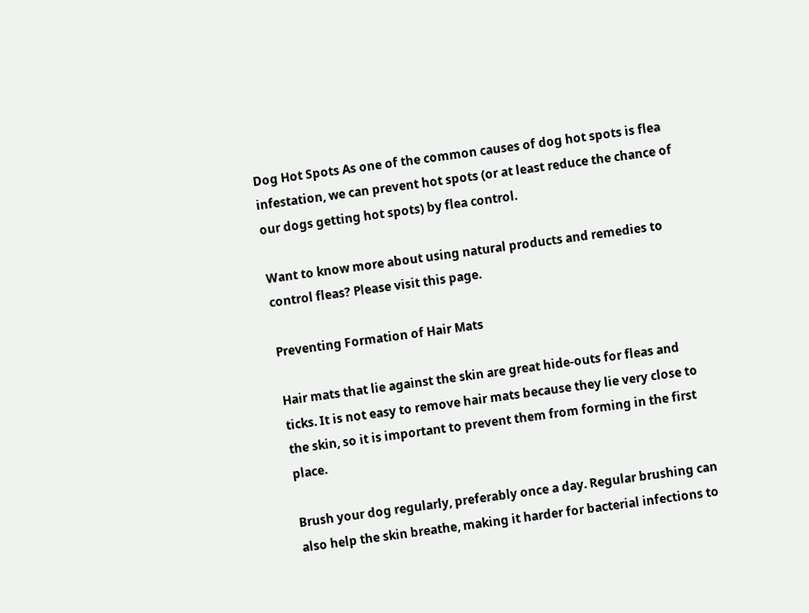Dog Hot Spots As one of the common causes of dog hot spots is flea infestation, we can prevent hot spots (or at least reduce the chance of our dogs getting hot spots) by flea control.

Want to know more about using natural products and remedies to control fleas? Please visit this page.

Preventing Formation of Hair Mats

Hair mats that lie against the skin are great hide-outs for fleas and ticks. It is not easy to remove hair mats because they lie very close to the skin, so it is important to prevent them from forming in the first place.

Brush your dog regularly, preferably once a day. Regular brushing can also help the skin breathe, making it harder for bacterial infections to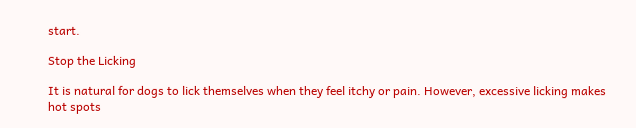start.

Stop the Licking

It is natural for dogs to lick themselves when they feel itchy or pain. However, excessive licking makes hot spots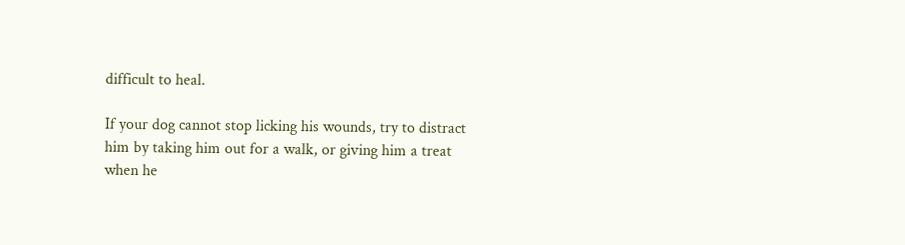difficult to heal.

If your dog cannot stop licking his wounds, try to distract him by taking him out for a walk, or giving him a treat when he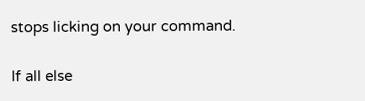stops licking on your command.

If all else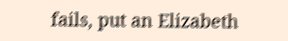fails, put an Elizabeth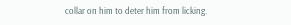collar on him to deter him from licking.